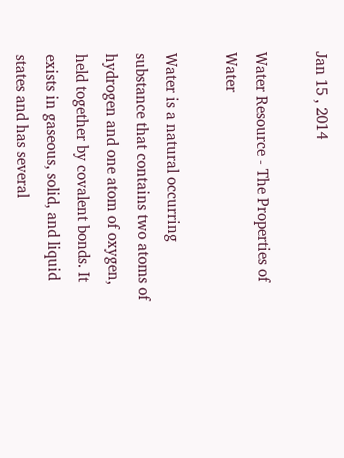Jan 15 , 2014

Water Resource - The Properties of Water

Water is a natural occurring substance that contains two atoms of hydrogen and one atom of oxygen, held together by covalent bonds. It exists in gaseous, solid, and liquid states and has several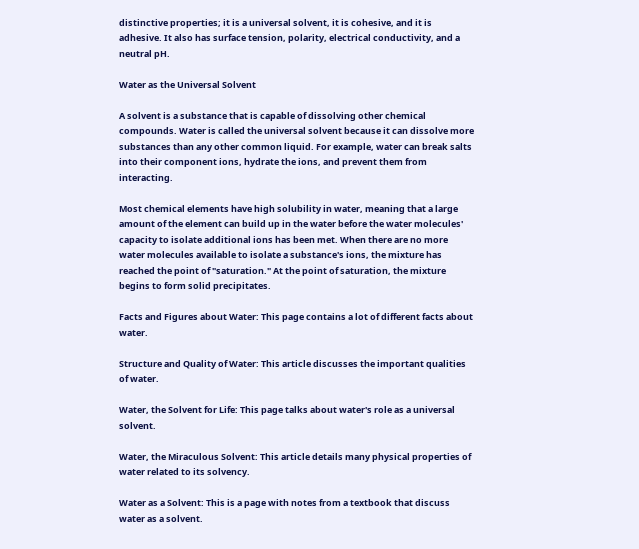distinctive properties; it is a universal solvent, it is cohesive, and it is adhesive. It also has surface tension, polarity, electrical conductivity, and a neutral pH.

Water as the Universal Solvent

A solvent is a substance that is capable of dissolving other chemical compounds. Water is called the universal solvent because it can dissolve more substances than any other common liquid. For example, water can break salts into their component ions, hydrate the ions, and prevent them from interacting.

Most chemical elements have high solubility in water, meaning that a large amount of the element can build up in the water before the water molecules' capacity to isolate additional ions has been met. When there are no more water molecules available to isolate a substance's ions, the mixture has reached the point of "saturation." At the point of saturation, the mixture begins to form solid precipitates.

Facts and Figures about Water: This page contains a lot of different facts about water.

Structure and Quality of Water: This article discusses the important qualities of water.

Water, the Solvent for Life: This page talks about water's role as a universal solvent.

Water, the Miraculous Solvent: This article details many physical properties of water related to its solvency.

Water as a Solvent: This is a page with notes from a textbook that discuss water as a solvent.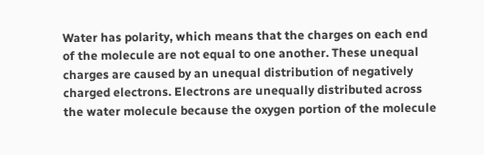Water has polarity, which means that the charges on each end of the molecule are not equal to one another. These unequal charges are caused by an unequal distribution of negatively charged electrons. Electrons are unequally distributed across the water molecule because the oxygen portion of the molecule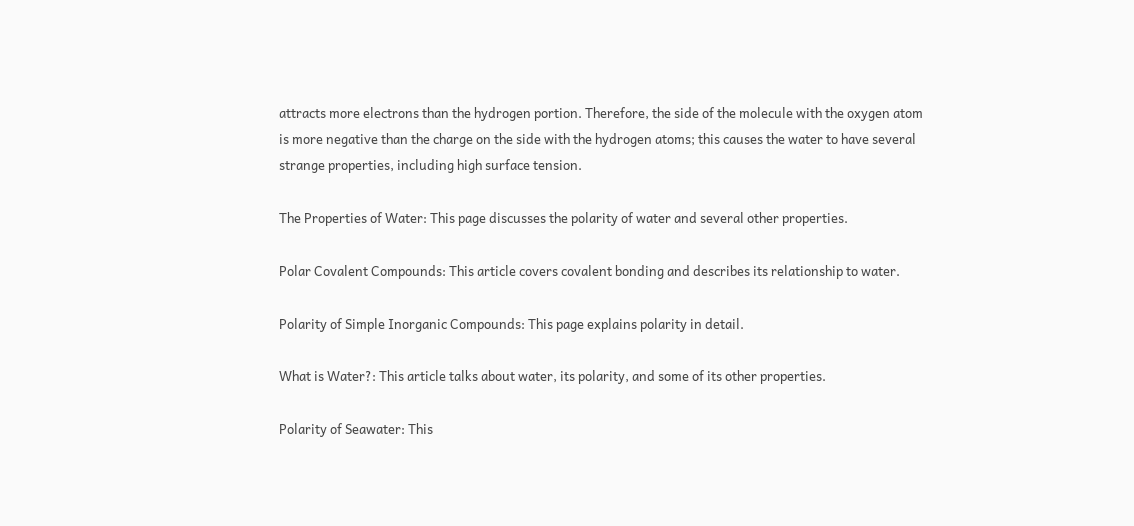attracts more electrons than the hydrogen portion. Therefore, the side of the molecule with the oxygen atom is more negative than the charge on the side with the hydrogen atoms; this causes the water to have several strange properties, including high surface tension.

The Properties of Water: This page discusses the polarity of water and several other properties.

Polar Covalent Compounds: This article covers covalent bonding and describes its relationship to water.

Polarity of Simple Inorganic Compounds: This page explains polarity in detail.

What is Water?: This article talks about water, its polarity, and some of its other properties.

Polarity of Seawater: This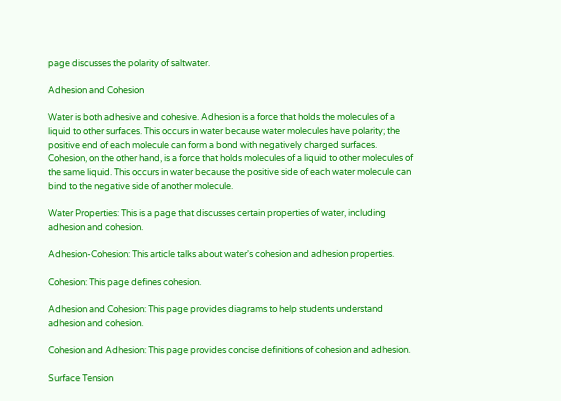page discusses the polarity of saltwater.

Adhesion and Cohesion

Water is both adhesive and cohesive. Adhesion is a force that holds the molecules of a liquid to other surfaces. This occurs in water because water molecules have polarity; the positive end of each molecule can form a bond with negatively charged surfaces. Cohesion, on the other hand, is a force that holds molecules of a liquid to other molecules of the same liquid. This occurs in water because the positive side of each water molecule can bind to the negative side of another molecule.

Water Properties: This is a page that discusses certain properties of water, including adhesion and cohesion.

Adhesion-Cohesion: This article talks about water's cohesion and adhesion properties.

Cohesion: This page defines cohesion.

Adhesion and Cohesion: This page provides diagrams to help students understand adhesion and cohesion.

Cohesion and Adhesion: This page provides concise definitions of cohesion and adhesion.

Surface Tension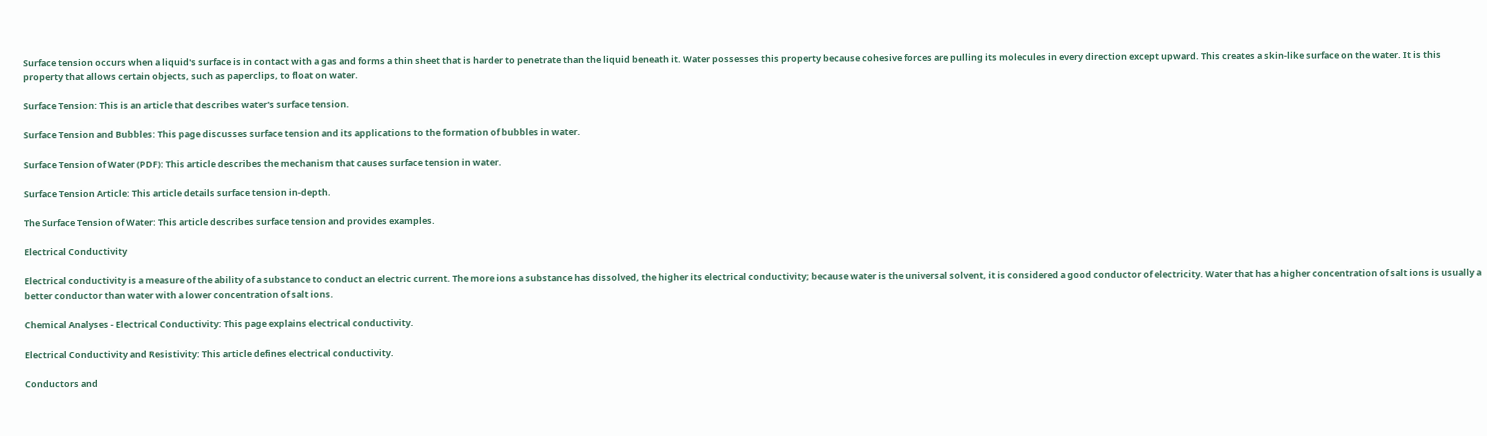Surface tension occurs when a liquid's surface is in contact with a gas and forms a thin sheet that is harder to penetrate than the liquid beneath it. Water possesses this property because cohesive forces are pulling its molecules in every direction except upward. This creates a skin-like surface on the water. It is this property that allows certain objects, such as paperclips, to float on water.

Surface Tension: This is an article that describes water's surface tension.

Surface Tension and Bubbles: This page discusses surface tension and its applications to the formation of bubbles in water.

Surface Tension of Water (PDF): This article describes the mechanism that causes surface tension in water.

Surface Tension Article: This article details surface tension in-depth.

The Surface Tension of Water: This article describes surface tension and provides examples.

Electrical Conductivity

Electrical conductivity is a measure of the ability of a substance to conduct an electric current. The more ions a substance has dissolved, the higher its electrical conductivity; because water is the universal solvent, it is considered a good conductor of electricity. Water that has a higher concentration of salt ions is usually a better conductor than water with a lower concentration of salt ions.

Chemical Analyses - Electrical Conductivity: This page explains electrical conductivity.

Electrical Conductivity and Resistivity: This article defines electrical conductivity.

Conductors and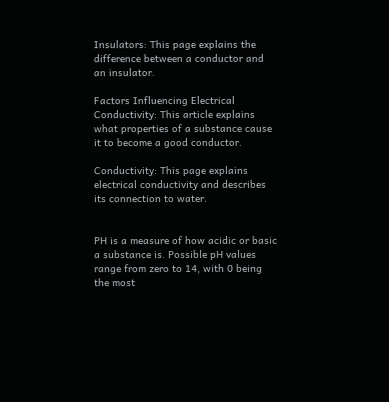Insulators: This page explains the difference between a conductor and an insulator.

Factors Influencing Electrical Conductivity: This article explains what properties of a substance cause it to become a good conductor.

Conductivity: This page explains electrical conductivity and describes its connection to water.


PH is a measure of how acidic or basic a substance is. Possible pH values range from zero to 14, with 0 being the most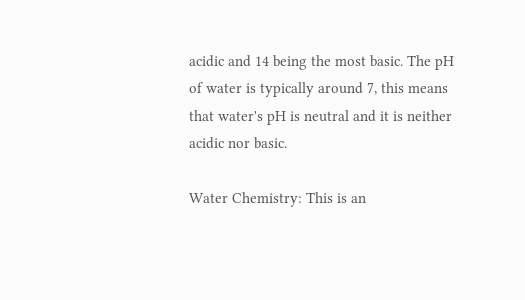acidic and 14 being the most basic. The pH of water is typically around 7, this means that water's pH is neutral and it is neither acidic nor basic.

Water Chemistry: This is an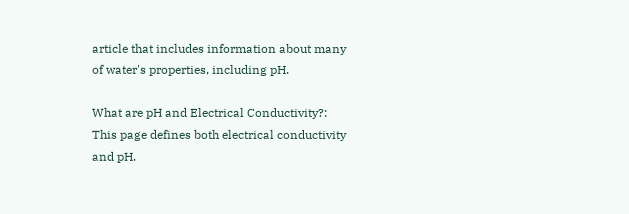article that includes information about many of water's properties, including pH.

What are pH and Electrical Conductivity?: This page defines both electrical conductivity and pH.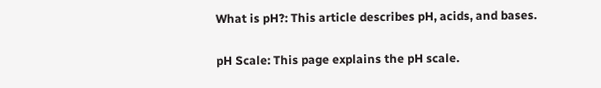What is pH?: This article describes pH, acids, and bases.

pH Scale: This page explains the pH scale.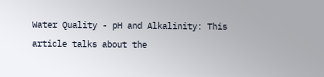Water Quality - pH and Alkalinity: This article talks about the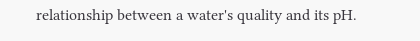relationship between a water's quality and its pH.